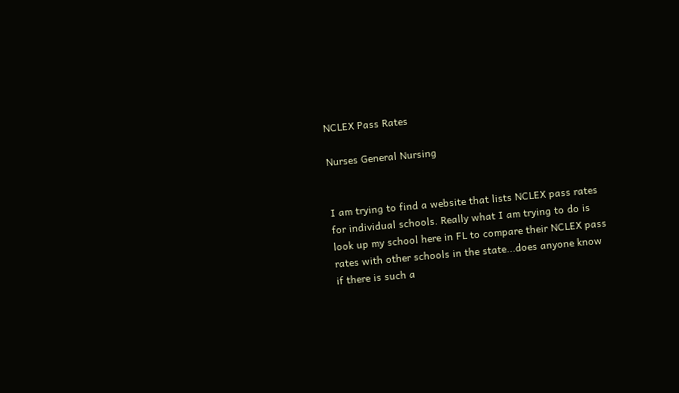NCLEX Pass Rates

Nurses General Nursing


I am trying to find a website that lists NCLEX pass rates for individual schools. Really what I am trying to do is look up my school here in FL to compare their NCLEX pass rates with other schools in the state...does anyone know if there is such a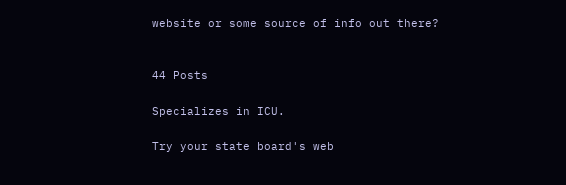website or some source of info out there?


44 Posts

Specializes in ICU.

Try your state board's web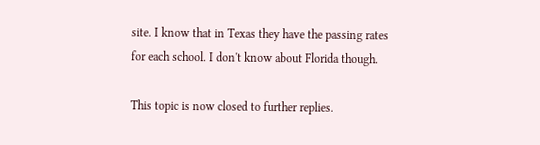site. I know that in Texas they have the passing rates for each school. I don't know about Florida though.

This topic is now closed to further replies.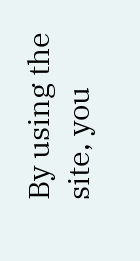By using the site, you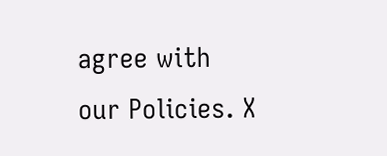agree with our Policies. X